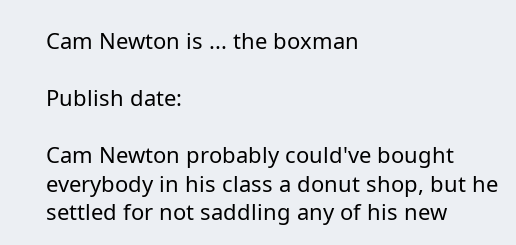Cam Newton is ... the boxman

Publish date:

Cam Newton probably could've bought everybody in his class a donut shop, but he settled for not saddling any of his new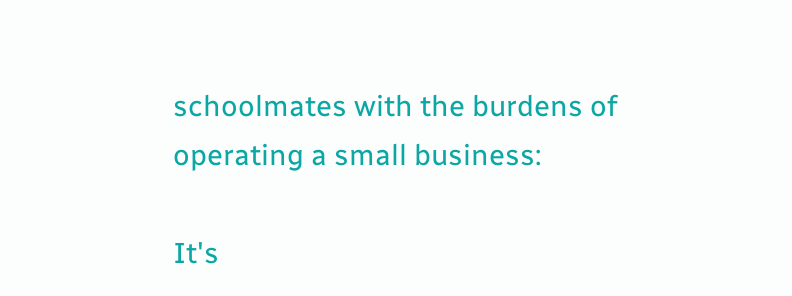schoolmates with the burdens of operating a small business:

It's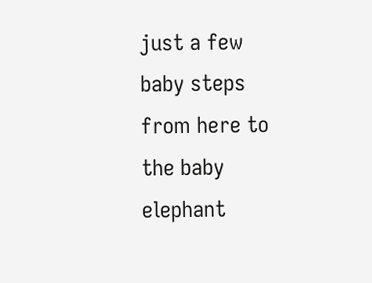just a few baby steps from here to the baby elephant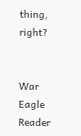thing, right?


War Eagle Reader